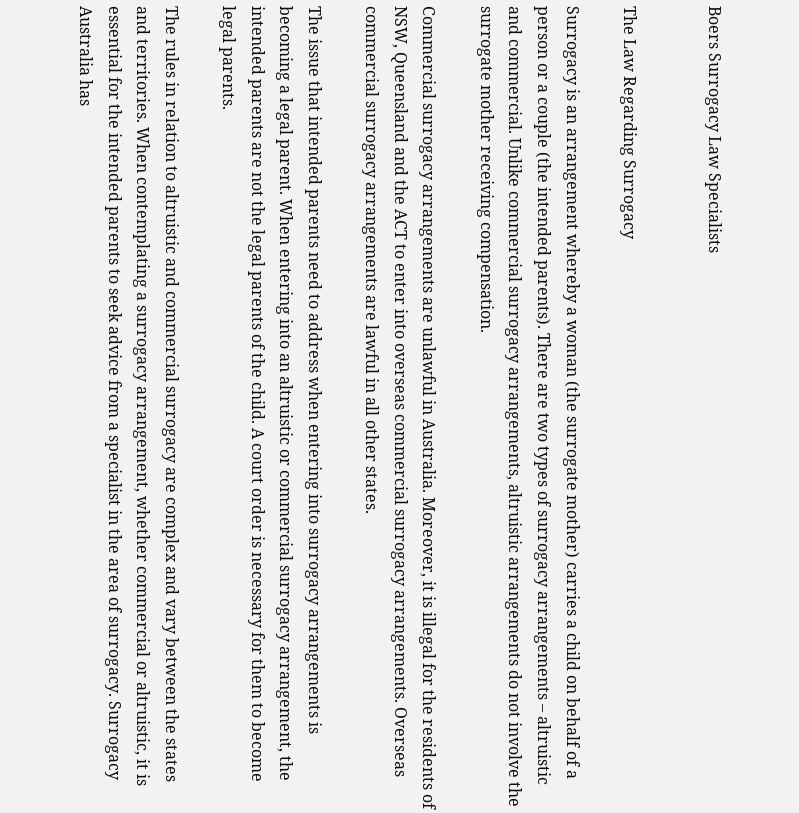Boers Surrogacy Law Specialists


The Law Regarding Surrogacy

Surrogacy is an arrangement whereby a woman (the surrogate mother) carries a child on behalf of a person or a couple (the intended parents). There are two types of surrogacy arrangements – altruistic and commercial. Unlike commercial surrogacy arrangements, altruistic arrangements do not involve the surrogate mother receiving compensation.

Commercial surrogacy arrangements are unlawful in Australia. Moreover, it is illegal for the residents of NSW, Queensland and the ACT to enter into overseas commercial surrogacy arrangements. Overseas commercial surrogacy arrangements are lawful in all other states.

The issue that intended parents need to address when entering into surrogacy arrangements is becoming a legal parent. When entering into an altruistic or commercial surrogacy arrangement, the intended parents are not the legal parents of the child. A court order is necessary for them to become legal parents.

The rules in relation to altruistic and commercial surrogacy are complex and vary between the states and territories. When contemplating a surrogacy arrangement, whether commercial or altruistic, it is essential for the intended parents to seek advice from a specialist in the area of surrogacy. Surrogacy Australia has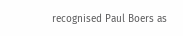recognised Paul Boers as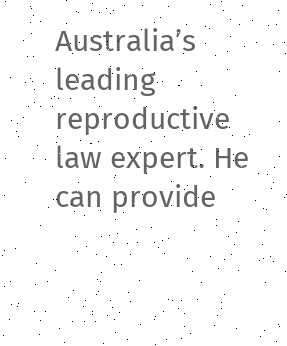Australia’s leading reproductive law expert. He can provide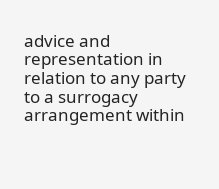advice and representation in relation to any party to a surrogacy arrangement within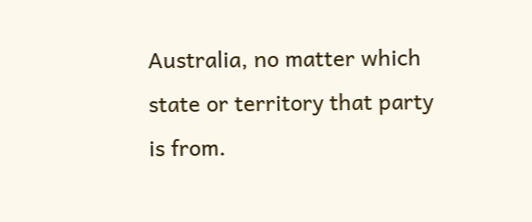Australia, no matter which state or territory that party is from.